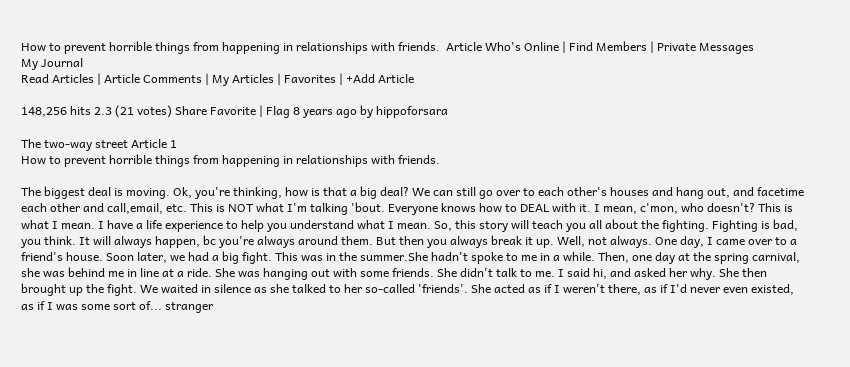How to prevent horrible things from happening in relationships with friends.  Article Who's Online | Find Members | Private Messages
My Journal
Read Articles | Article Comments | My Articles | Favorites | +Add Article

148,256 hits 2.3 (21 votes) Share Favorite | Flag 8 years ago by hippoforsara

The two-way street Article 1
How to prevent horrible things from happening in relationships with friends.

The biggest deal is moving. Ok, you're thinking, how is that a big deal? We can still go over to each other's houses and hang out, and facetime each other and call,email, etc. This is NOT what I'm talking 'bout. Everyone knows how to DEAL with it. I mean, c'mon, who doesn't? This is what I mean. I have a life experience to help you understand what I mean. So, this story will teach you all about the fighting. Fighting is bad, you think. It will always happen, bc you're always around them. But then you always break it up. Well, not always. One day, I came over to a friend's house. Soon later, we had a big fight. This was in the summer.She hadn't spoke to me in a while. Then, one day at the spring carnival, she was behind me in line at a ride. She was hanging out with some friends. She didn't talk to me. I said hi, and asked her why. She then brought up the fight. We waited in silence as she talked to her so-called 'friends'. She acted as if I weren't there, as if I'd never even existed, as if I was some sort of... stranger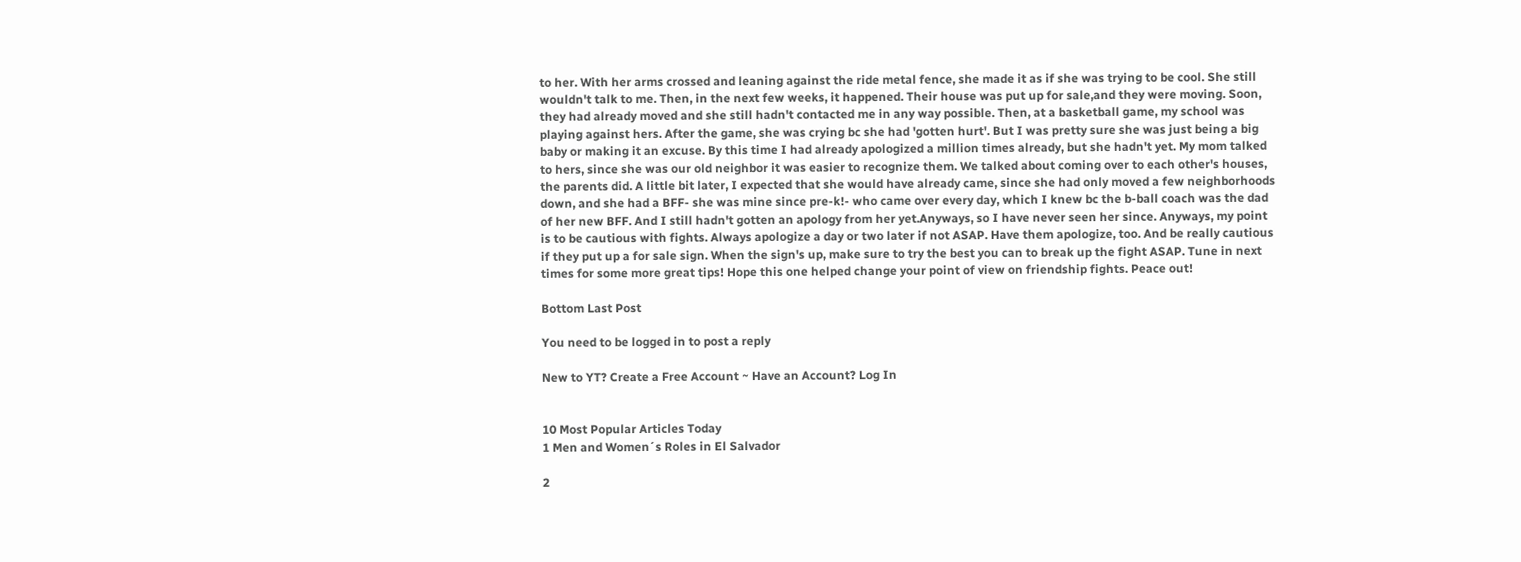to her. With her arms crossed and leaning against the ride metal fence, she made it as if she was trying to be cool. She still wouldn't talk to me. Then, in the next few weeks, it happened. Their house was put up for sale,and they were moving. Soon, they had already moved and she still hadn't contacted me in any way possible. Then, at a basketball game, my school was playing against hers. After the game, she was crying bc she had 'gotten hurt'. But I was pretty sure she was just being a big baby or making it an excuse. By this time I had already apologized a million times already, but she hadn't yet. My mom talked to hers, since she was our old neighbor it was easier to recognize them. We talked about coming over to each other's houses, the parents did. A little bit later, I expected that she would have already came, since she had only moved a few neighborhoods down, and she had a BFF- she was mine since pre-k!- who came over every day, which I knew bc the b-ball coach was the dad of her new BFF. And I still hadn't gotten an apology from her yet.Anyways, so I have never seen her since. Anyways, my point is to be cautious with fights. Always apologize a day or two later if not ASAP. Have them apologize, too. And be really cautious if they put up a for sale sign. When the sign's up, make sure to try the best you can to break up the fight ASAP. Tune in next times for some more great tips! Hope this one helped change your point of view on friendship fights. Peace out!

Bottom Last Post

You need to be logged in to post a reply

New to YT? Create a Free Account ~ Have an Account? Log In


10 Most Popular Articles Today
1 Men and Women´s Roles in El Salvador

2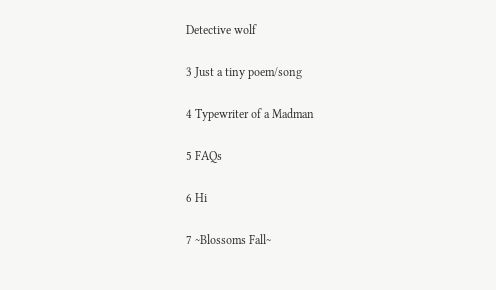Detective wolf

3 Just a tiny poem/song

4 Typewriter of a Madman

5 FAQs

6 Hi

7 ~Blossoms Fall~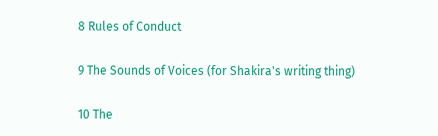8 Rules of Conduct

9 The Sounds of Voices (for Shakira's writing thing)

10 The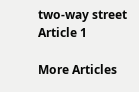two-way street Article 1

More Articles